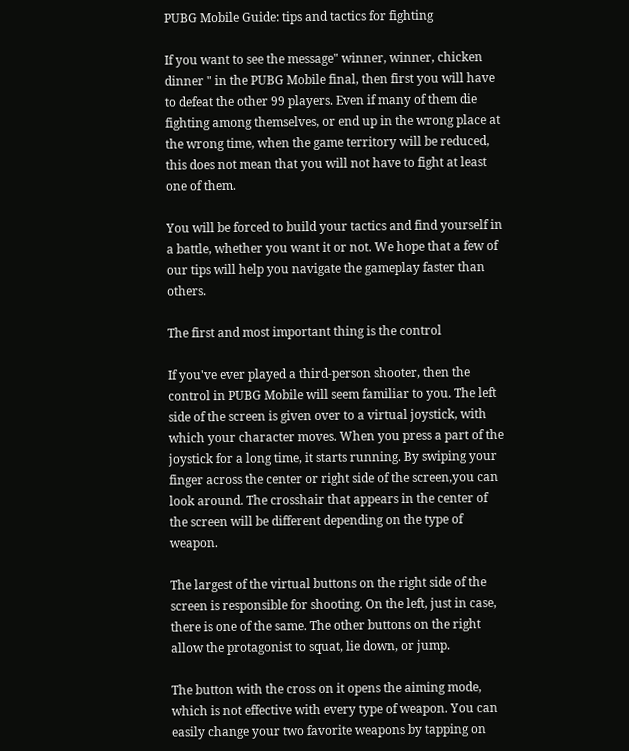PUBG Mobile Guide: tips and tactics for fighting

If you want to see the message" winner, winner, chicken dinner " in the PUBG Mobile final, then first you will have to defeat the other 99 players. Even if many of them die fighting among themselves, or end up in the wrong place at the wrong time, when the game territory will be reduced, this does not mean that you will not have to fight at least one of them.

You will be forced to build your tactics and find yourself in a battle, whether you want it or not. We hope that a few of our tips will help you navigate the gameplay faster than others.

The first and most important thing is the control

If you've ever played a third-person shooter, then the control in PUBG Mobile will seem familiar to you. The left side of the screen is given over to a virtual joystick, with which your character moves. When you press a part of the joystick for a long time, it starts running. By swiping your finger across the center or right side of the screen,you can look around. The crosshair that appears in the center of the screen will be different depending on the type of weapon.

The largest of the virtual buttons on the right side of the screen is responsible for shooting. On the left, just in case, there is one of the same. The other buttons on the right allow the protagonist to squat, lie down, or jump.

The button with the cross on it opens the aiming mode, which is not effective with every type of weapon. You can easily change your two favorite weapons by tapping on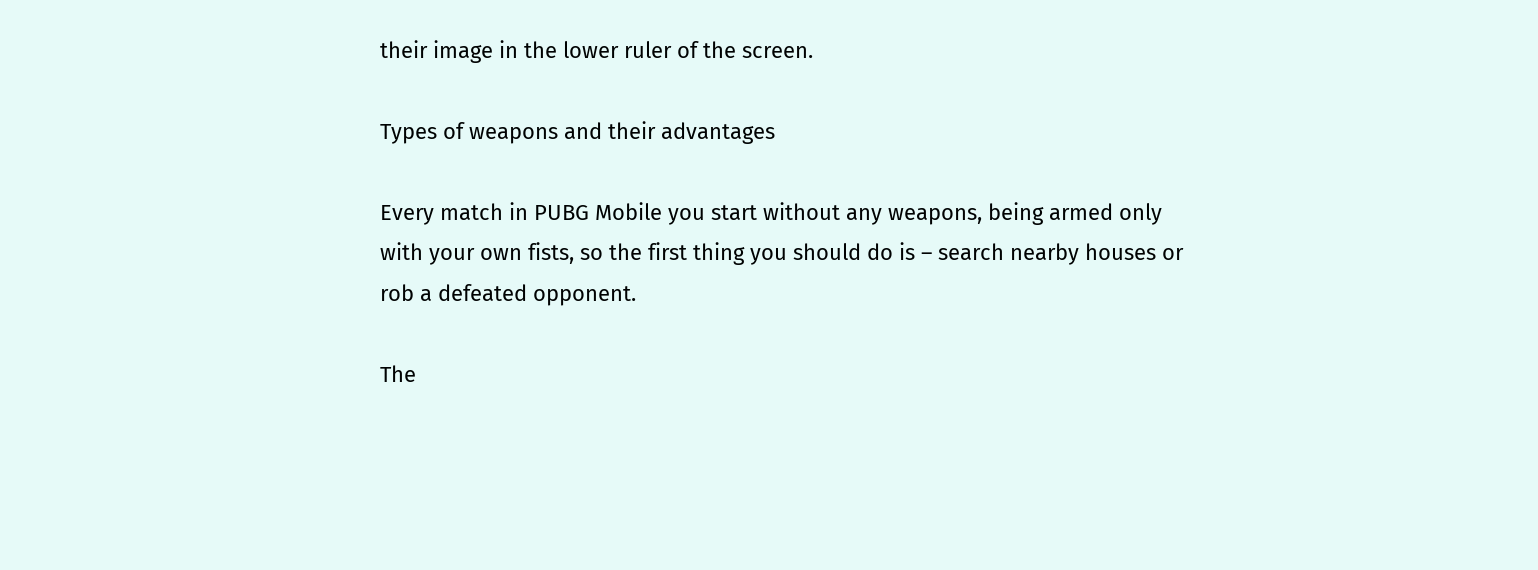their image in the lower ruler of the screen.

Types of weapons and their advantages

Every match in PUBG Mobile you start without any weapons, being armed only with your own fists, so the first thing you should do is – search nearby houses or rob a defeated opponent.

The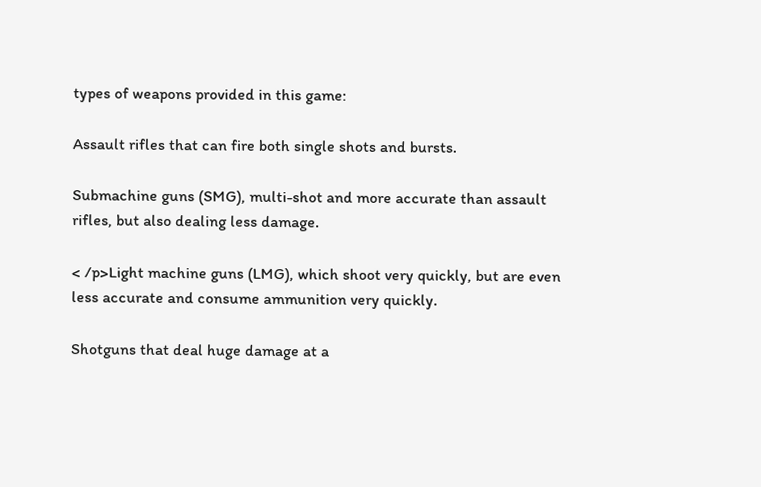types of weapons provided in this game:

Assault rifles that can fire both single shots and bursts.

Submachine guns (SMG), multi-shot and more accurate than assault rifles, but also dealing less damage.

< /p>Light machine guns (LMG), which shoot very quickly, but are even less accurate and consume ammunition very quickly.

Shotguns that deal huge damage at a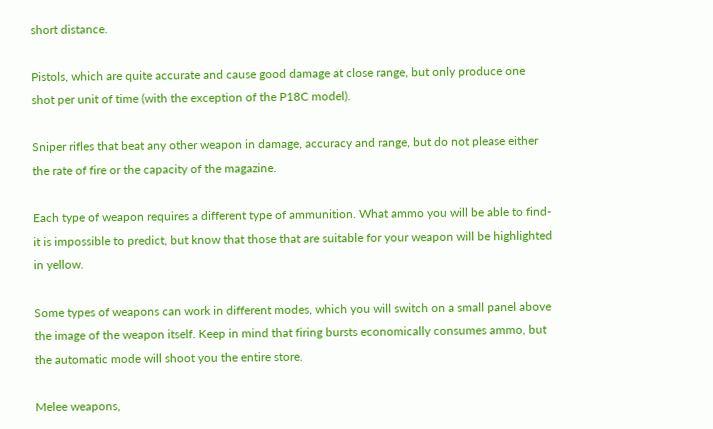short distance.

Pistols, which are quite accurate and cause good damage at close range, but only produce one shot per unit of time (with the exception of the P18C model).

Sniper rifles that beat any other weapon in damage, accuracy and range, but do not please either the rate of fire or the capacity of the magazine.

Each type of weapon requires a different type of ammunition. What ammo you will be able to find-it is impossible to predict, but know that those that are suitable for your weapon will be highlighted in yellow.

Some types of weapons can work in different modes, which you will switch on a small panel above the image of the weapon itself. Keep in mind that firing bursts economically consumes ammo, but the automatic mode will shoot you the entire store.

Melee weapons,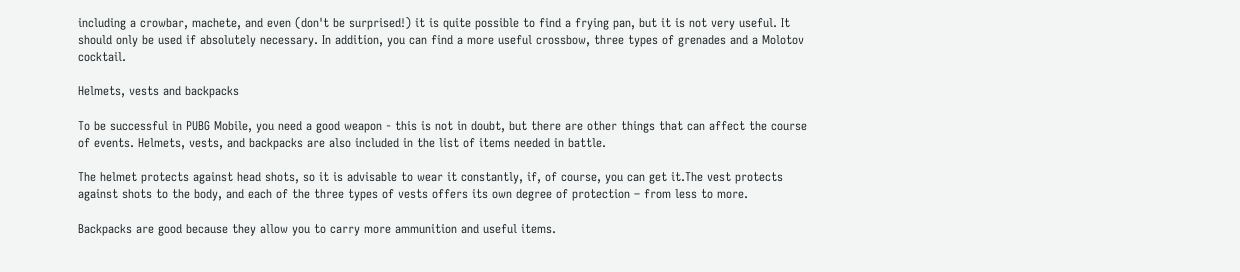including a crowbar, machete, and even (don't be surprised!) it is quite possible to find a frying pan, but it is not very useful. It should only be used if absolutely necessary. In addition, you can find a more useful crossbow, three types of grenades and a Molotov cocktail.

Helmets, vests and backpacks

To be successful in PUBG Mobile, you need a good weapon - this is not in doubt, but there are other things that can affect the course of events. Helmets, vests, and backpacks are also included in the list of items needed in battle.

The helmet protects against head shots, so it is advisable to wear it constantly, if, of course, you can get it.The vest protects against shots to the body, and each of the three types of vests offers its own degree of protection – from less to more.

Backpacks are good because they allow you to carry more ammunition and useful items.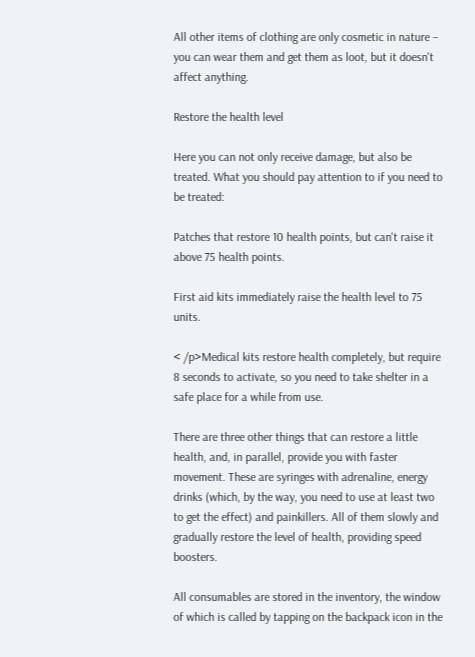All other items of clothing are only cosmetic in nature – you can wear them and get them as loot, but it doesn't affect anything.

Restore the health level

Here you can not only receive damage, but also be treated. What you should pay attention to if you need to be treated:

Patches that restore 10 health points, but can't raise it above 75 health points.

First aid kits immediately raise the health level to 75 units.

< /p>Medical kits restore health completely, but require 8 seconds to activate, so you need to take shelter in a safe place for a while from use.

There are three other things that can restore a little health, and, in parallel, provide you with faster movement. These are syringes with adrenaline, energy drinks (which, by the way, you need to use at least two to get the effect) and painkillers. All of them slowly and gradually restore the level of health, providing speed boosters.

All consumables are stored in the inventory, the window of which is called by tapping on the backpack icon in the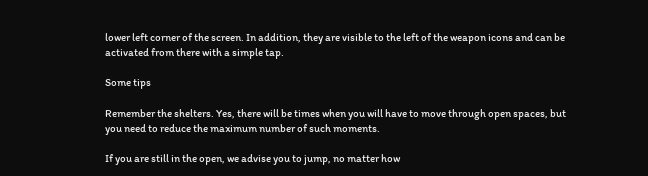lower left corner of the screen. In addition, they are visible to the left of the weapon icons and can be activated from there with a simple tap.

Some tips

Remember the shelters. Yes, there will be times when you will have to move through open spaces, but you need to reduce the maximum number of such moments.

If you are still in the open, we advise you to jump, no matter how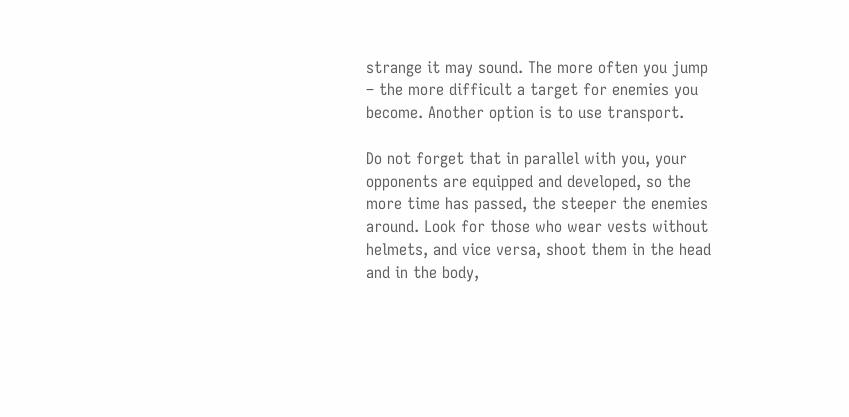strange it may sound. The more often you jump – the more difficult a target for enemies you become. Another option is to use transport.

Do not forget that in parallel with you, your opponents are equipped and developed, so the more time has passed, the steeper the enemies around. Look for those who wear vests without helmets, and vice versa, shoot them in the head and in the body,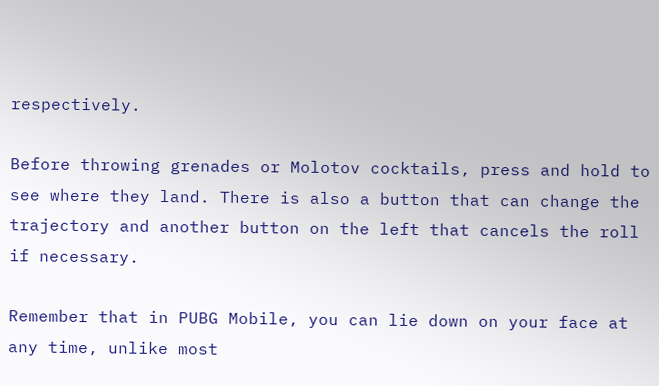respectively.

Before throwing grenades or Molotov cocktails, press and hold to see where they land. There is also a button that can change the trajectory and another button on the left that cancels the roll if necessary.

Remember that in PUBG Mobile, you can lie down on your face at any time, unlike most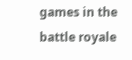games in the battle royale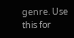genre. Use this for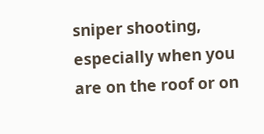sniper shooting, especially when you are on the roof or on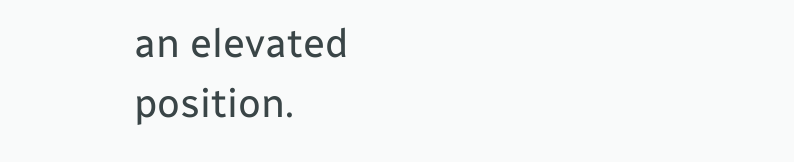an elevated position.